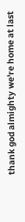thank god almighty we're home at last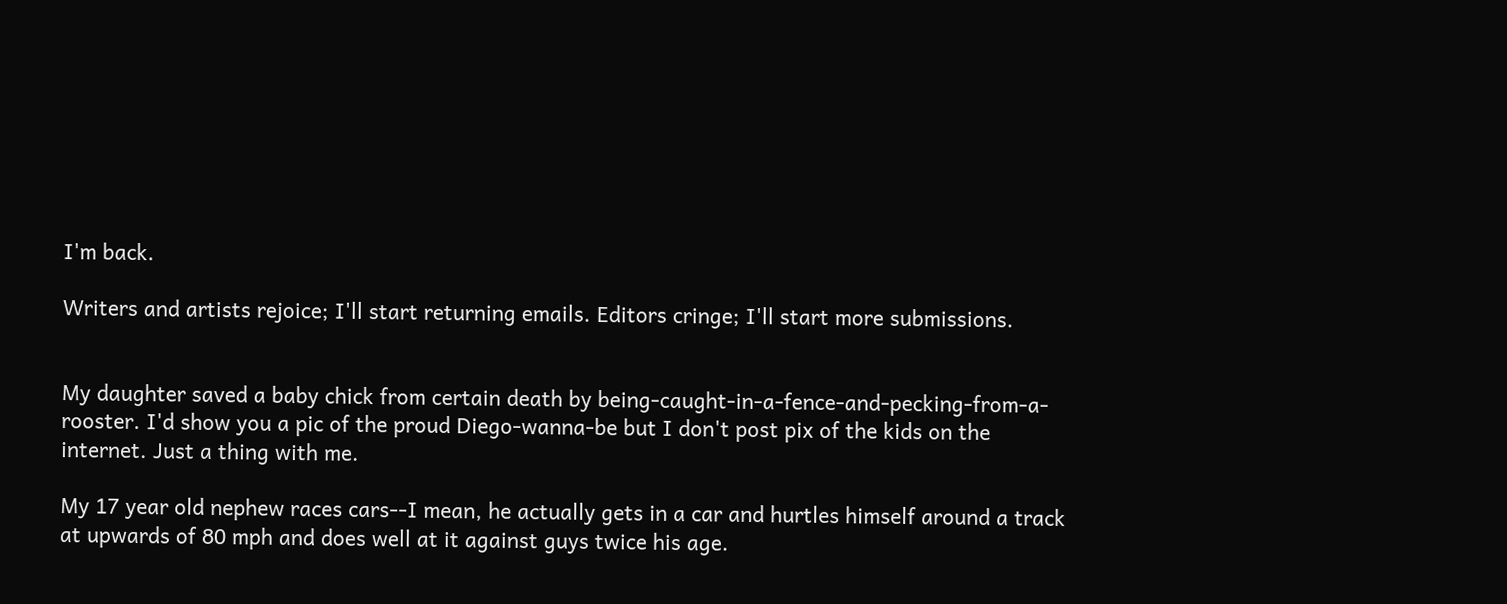I'm back.

Writers and artists rejoice; I'll start returning emails. Editors cringe; I'll start more submissions.


My daughter saved a baby chick from certain death by being-caught-in-a-fence-and-pecking-from-a-rooster. I'd show you a pic of the proud Diego-wanna-be but I don't post pix of the kids on the internet. Just a thing with me.

My 17 year old nephew races cars--I mean, he actually gets in a car and hurtles himself around a track at upwards of 80 mph and does well at it against guys twice his age.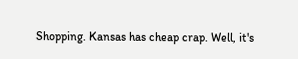Shopping. Kansas has cheap crap. Well, it's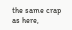the same crap as here,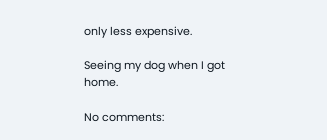only less expensive.

Seeing my dog when I got home.

No comments: